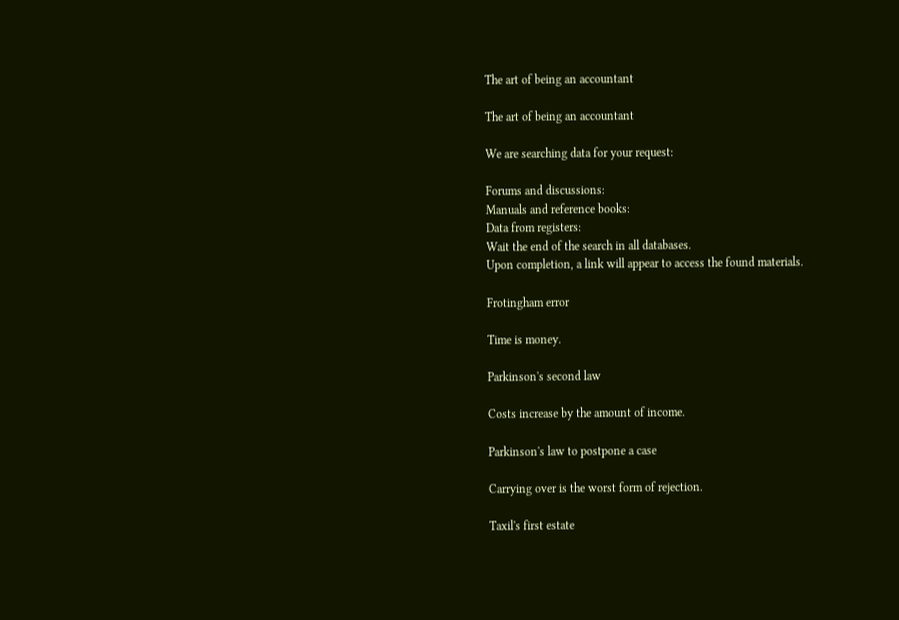The art of being an accountant

The art of being an accountant

We are searching data for your request:

Forums and discussions:
Manuals and reference books:
Data from registers:
Wait the end of the search in all databases.
Upon completion, a link will appear to access the found materials.

Frotingham error

Time is money.

Parkinson's second law

Costs increase by the amount of income.

Parkinson's law to postpone a case

Carrying over is the worst form of rejection.

Taxil's first estate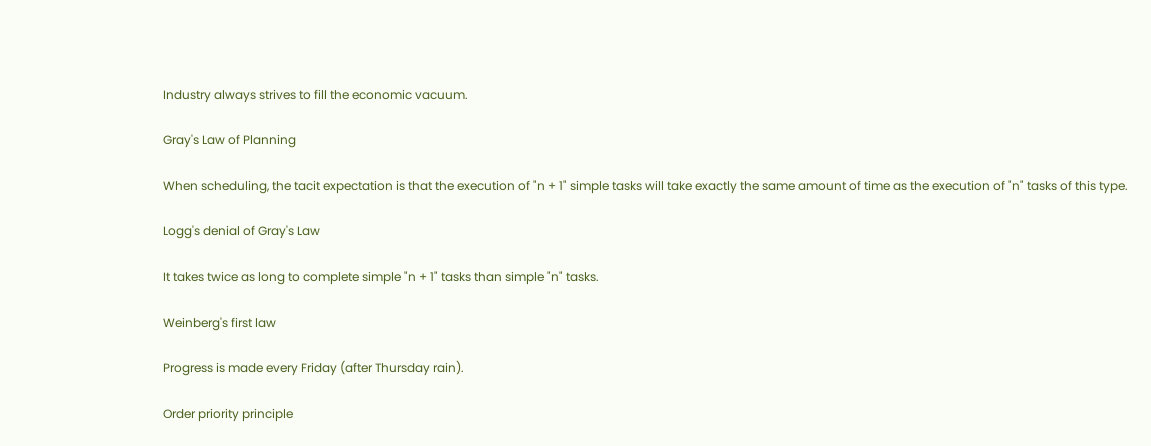Industry always strives to fill the economic vacuum.

Gray's Law of Planning

When scheduling, the tacit expectation is that the execution of "n + 1" simple tasks will take exactly the same amount of time as the execution of "n" tasks of this type.

Logg's denial of Gray's Law

It takes twice as long to complete simple "n + 1" tasks than simple "n" tasks.

Weinberg's first law

Progress is made every Friday (after Thursday rain).

Order priority principle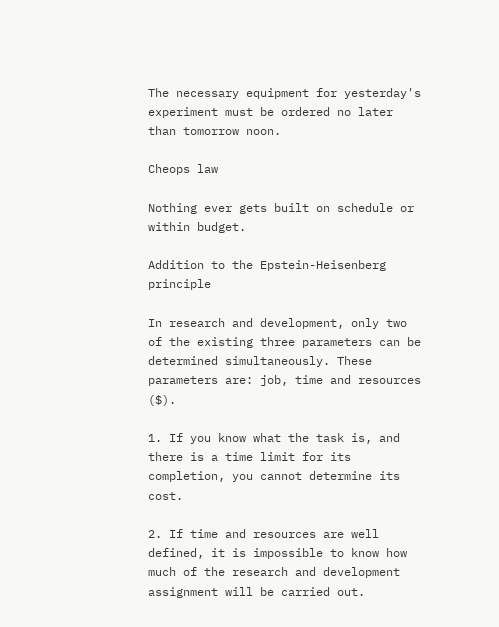The necessary equipment for yesterday's experiment must be ordered no later than tomorrow noon.

Cheops law

Nothing ever gets built on schedule or within budget.

Addition to the Epstein-Heisenberg principle

In research and development, only two of the existing three parameters can be determined simultaneously. These parameters are: job, time and resources ($).

1. If you know what the task is, and there is a time limit for its completion, you cannot determine its cost.

2. If time and resources are well defined, it is impossible to know how much of the research and development assignment will be carried out.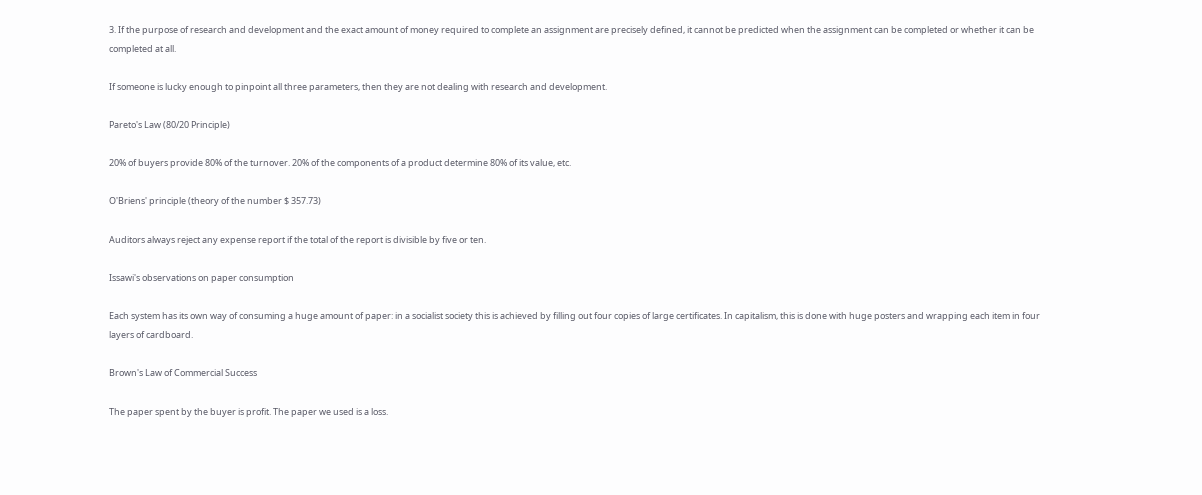3. If the purpose of research and development and the exact amount of money required to complete an assignment are precisely defined, it cannot be predicted when the assignment can be completed or whether it can be completed at all.

If someone is lucky enough to pinpoint all three parameters, then they are not dealing with research and development.

Pareto's Law (80/20 Principle)

20% of buyers provide 80% of the turnover. 20% of the components of a product determine 80% of its value, etc.

O'Briens' principle (theory of the number $ 357.73)

Auditors always reject any expense report if the total of the report is divisible by five or ten.

Issawi's observations on paper consumption

Each system has its own way of consuming a huge amount of paper: in a socialist society this is achieved by filling out four copies of large certificates. In capitalism, this is done with huge posters and wrapping each item in four layers of cardboard.

Brown's Law of Commercial Success

The paper spent by the buyer is profit. The paper we used is a loss.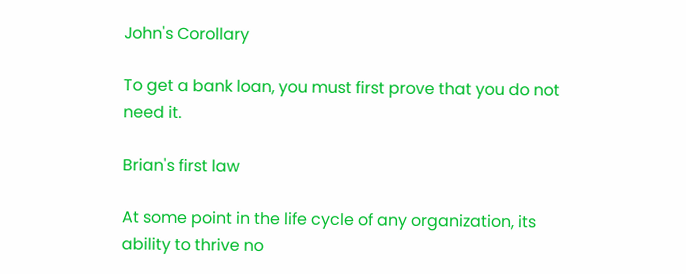John's Corollary

To get a bank loan, you must first prove that you do not need it.

Brian's first law

At some point in the life cycle of any organization, its ability to thrive no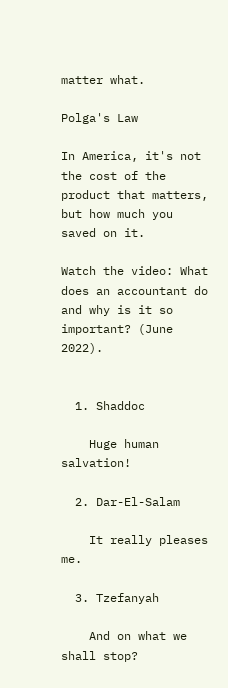matter what.

Polga's Law

In America, it's not the cost of the product that matters, but how much you saved on it.

Watch the video: What does an accountant do and why is it so important? (June 2022).


  1. Shaddoc

    Huge human salvation!

  2. Dar-El-Salam

    It really pleases me.

  3. Tzefanyah

    And on what we shall stop?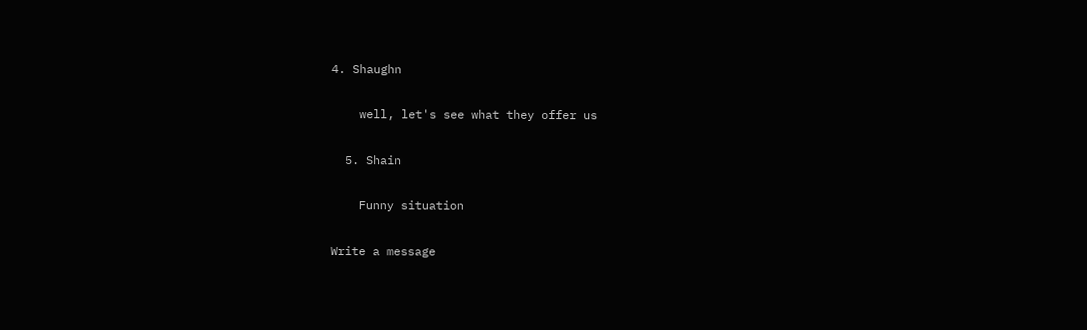4. Shaughn

    well, let's see what they offer us

  5. Shain

    Funny situation

Write a message